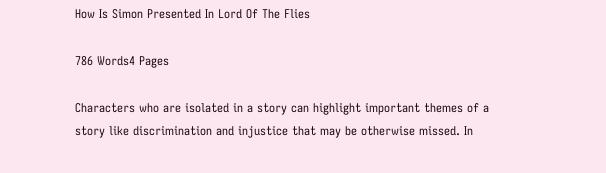How Is Simon Presented In Lord Of The Flies

786 Words4 Pages

Characters who are isolated in a story can highlight important themes of a story like discrimination and injustice that may be otherwise missed. In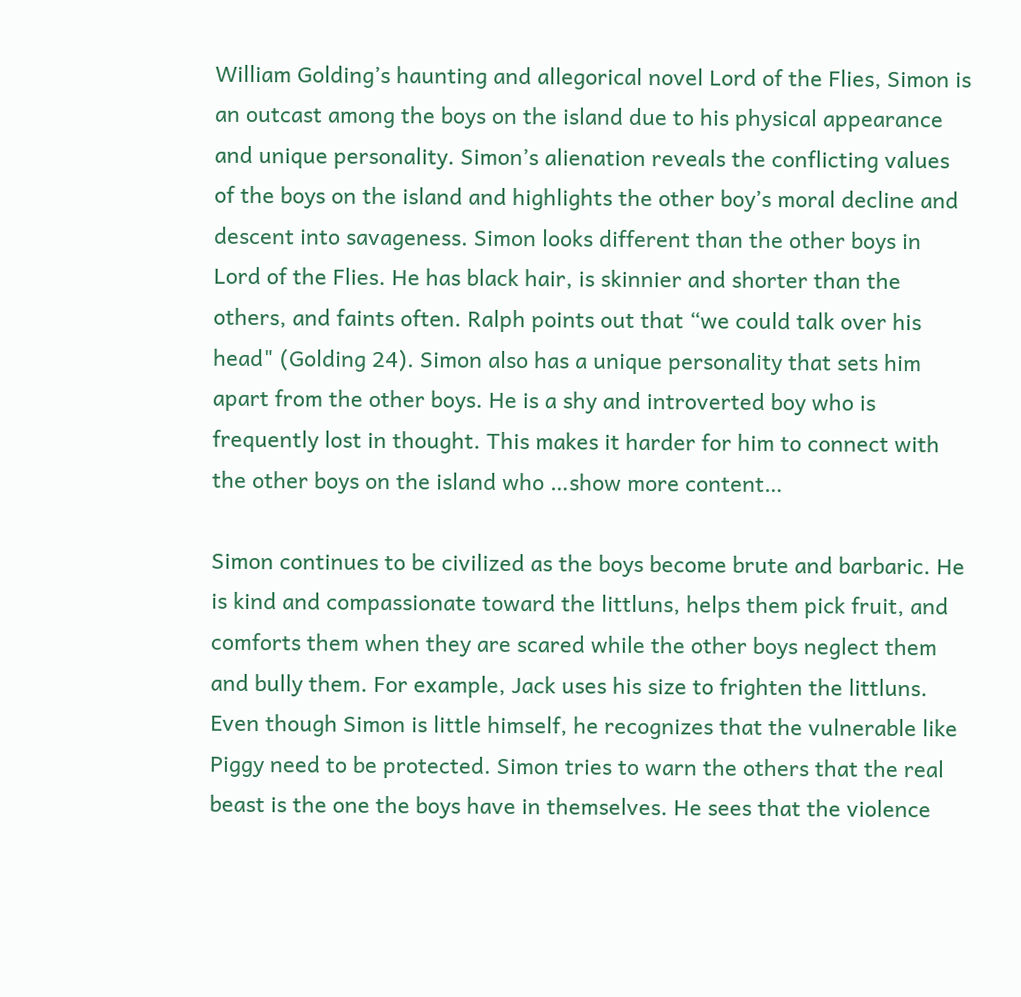William Golding’s haunting and allegorical novel Lord of the Flies, Simon is an outcast among the boys on the island due to his physical appearance and unique personality. Simon’s alienation reveals the conflicting values of the boys on the island and highlights the other boy’s moral decline and descent into savageness. Simon looks different than the other boys in Lord of the Flies. He has black hair, is skinnier and shorter than the others, and faints often. Ralph points out that “we could talk over his head" (Golding 24). Simon also has a unique personality that sets him apart from the other boys. He is a shy and introverted boy who is frequently lost in thought. This makes it harder for him to connect with the other boys on the island who …show more content…

Simon continues to be civilized as the boys become brute and barbaric. He is kind and compassionate toward the littluns, helps them pick fruit, and comforts them when they are scared while the other boys neglect them and bully them. For example, Jack uses his size to frighten the littluns. Even though Simon is little himself, he recognizes that the vulnerable like Piggy need to be protected. Simon tries to warn the others that the real beast is the one the boys have in themselves. He sees that the violence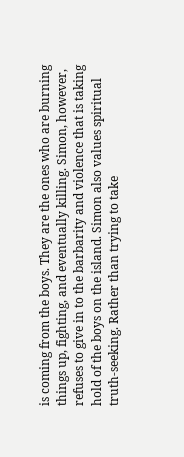is coming from the boys. They are the ones who are burning things up, fighting, and eventually killing. Simon, however, refuses to give in to the barbarity and violence that is taking hold of the boys on the island. Simon also values spiritual truth-seeking. Rather than trying to take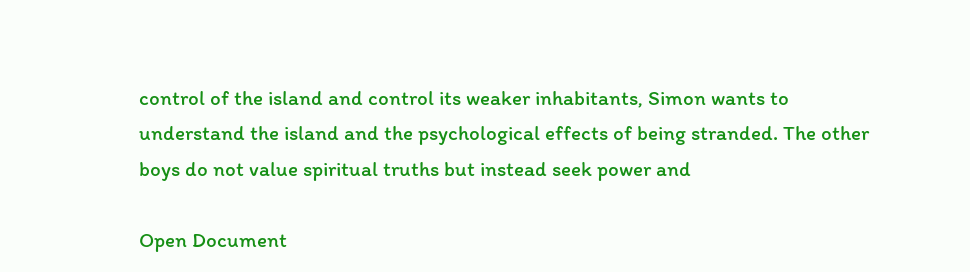control of the island and control its weaker inhabitants, Simon wants to understand the island and the psychological effects of being stranded. The other boys do not value spiritual truths but instead seek power and

Open Document